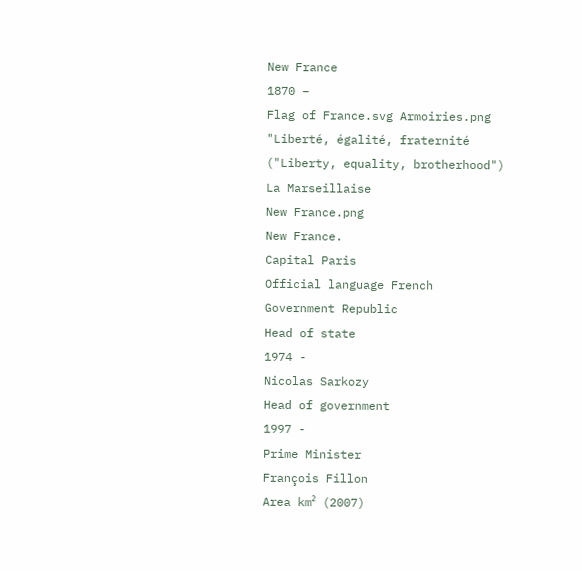New France
1870 –
Flag of France.svg Armoiries.png
"Liberté, égalité, fraternité
("Liberty, equality, brotherhood")
La Marseillaise
New France.png
New France.
Capital Paris
Official language French
Government Republic
Head of state
1974 -
Nicolas Sarkozy
Head of government
1997 -
Prime Minister
François Fillon
Area km² (2007)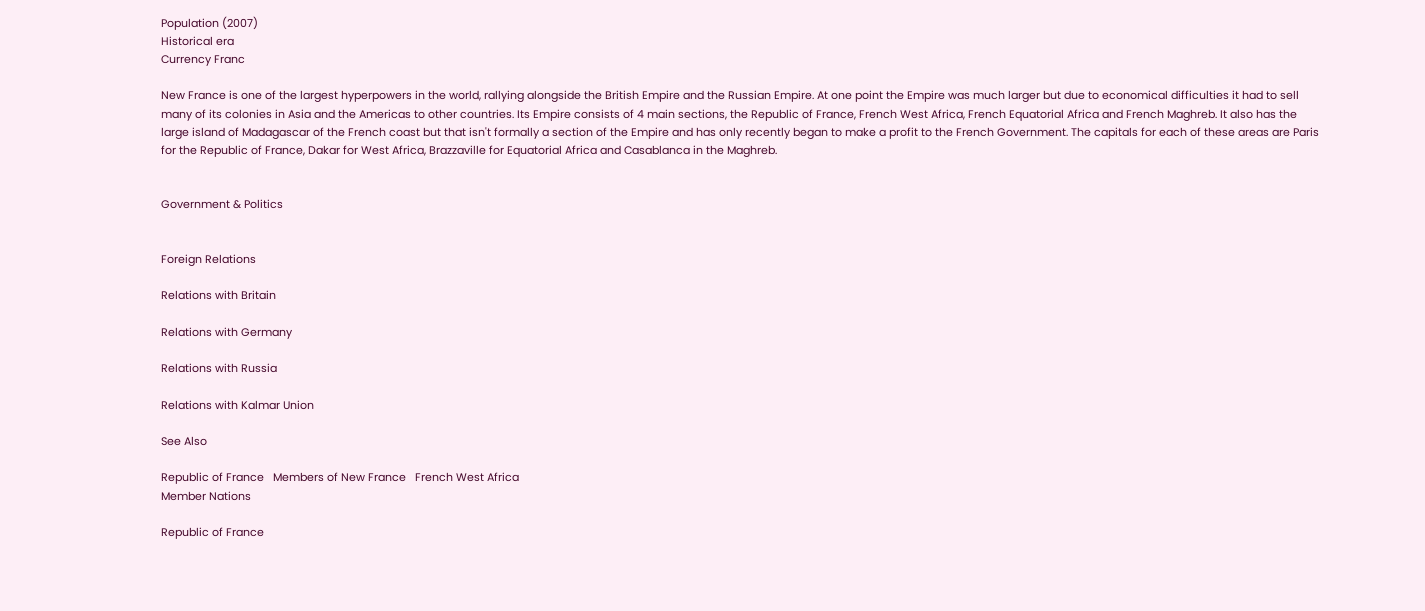Population (2007)
Historical era
Currency Franc

New France is one of the largest hyperpowers in the world, rallying alongside the British Empire and the Russian Empire. At one point the Empire was much larger but due to economical difficulties it had to sell many of its colonies in Asia and the Americas to other countries. Its Empire consists of 4 main sections, the Republic of France, French West Africa, French Equatorial Africa and French Maghreb. It also has the large island of Madagascar of the French coast but that isn't formally a section of the Empire and has only recently began to make a profit to the French Government. The capitals for each of these areas are Paris for the Republic of France, Dakar for West Africa, Brazzaville for Equatorial Africa and Casablanca in the Maghreb.


Government & Politics


Foreign Relations

Relations with Britain

Relations with Germany

Relations with Russia

Relations with Kalmar Union

See Also

Republic of France   Members of New France   French West Africa
Member Nations

Republic of France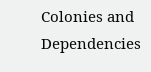Colonies and Dependencies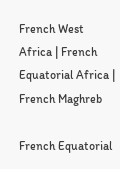French West Africa | French Equatorial Africa | French Maghreb

French Equatorial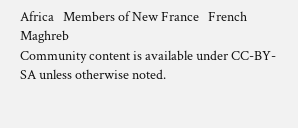Africa   Members of New France   French Maghreb
Community content is available under CC-BY-SA unless otherwise noted.